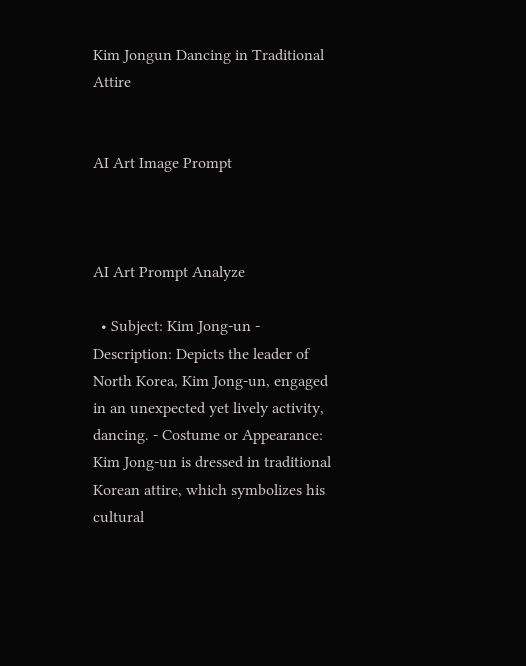Kim Jongun Dancing in Traditional Attire


AI Art Image Prompt



AI Art Prompt Analyze

  • Subject: Kim Jong-un - Description: Depicts the leader of North Korea, Kim Jong-un, engaged in an unexpected yet lively activity, dancing. - Costume or Appearance: Kim Jong-un is dressed in traditional Korean attire, which symbolizes his cultural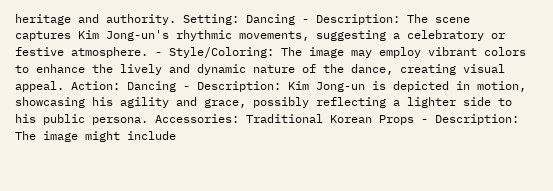heritage and authority. Setting: Dancing - Description: The scene captures Kim Jong-un's rhythmic movements, suggesting a celebratory or festive atmosphere. - Style/Coloring: The image may employ vibrant colors to enhance the lively and dynamic nature of the dance, creating visual appeal. Action: Dancing - Description: Kim Jong-un is depicted in motion, showcasing his agility and grace, possibly reflecting a lighter side to his public persona. Accessories: Traditional Korean Props - Description: The image might include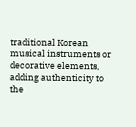traditional Korean musical instruments or decorative elements, adding authenticity to the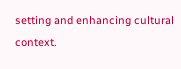setting and enhancing cultural context.